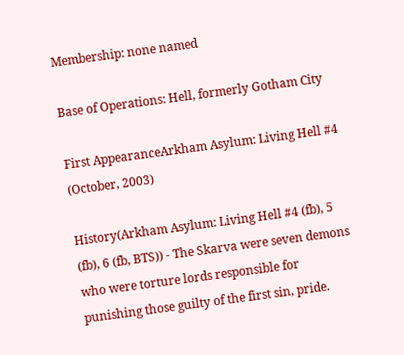Membership: none named

Base of Operations: Hell, formerly Gotham City

First AppearanceArkham Asylum: Living Hell #4 (October, 2003)

History(Arkham Asylum: Living Hell #4 (fb), 5 (fb), 6 (fb, BTS)) - The Skarva were seven demons who were torture lords responsible for punishing those guilty of the first sin, pride.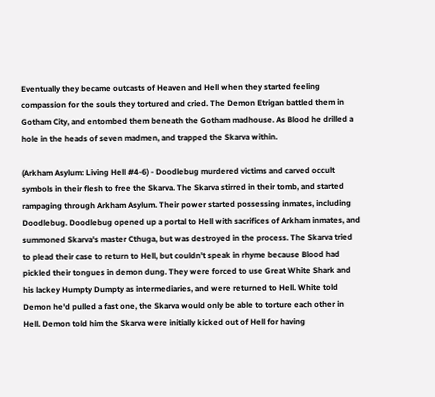Eventually they became outcasts of Heaven and Hell when they started feeling compassion for the souls they tortured and cried. The Demon Etrigan battled them in Gotham City, and entombed them beneath the Gotham madhouse. As Blood he drilled a hole in the heads of seven madmen, and trapped the Skarva within.

(Arkham Asylum: Living Hell #4-6) - Doodlebug murdered victims and carved occult symbols in their flesh to free the Skarva. The Skarva stirred in their tomb, and started rampaging through Arkham Asylum. Their power started possessing inmates, including Doodlebug. Doodlebug opened up a portal to Hell with sacrifices of Arkham inmates, and summoned Skarva's master Cthuga, but was destroyed in the process. The Skarva tried to plead their case to return to Hell, but couldn't speak in rhyme because Blood had pickled their tongues in demon dung. They were forced to use Great White Shark and his lackey Humpty Dumpty as intermediaries, and were returned to Hell. White told Demon he'd pulled a fast one, the Skarva would only be able to torture each other in Hell. Demon told him the Skarva were initially kicked out of Hell for having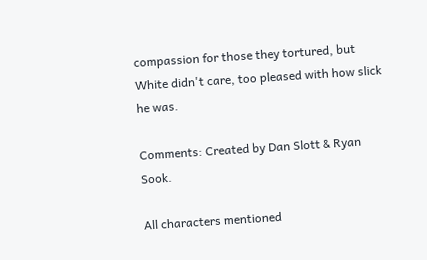compassion for those they tortured, but White didn't care, too pleased with how slick he was.

Comments: Created by Dan Slott & Ryan Sook.

All characters mentioned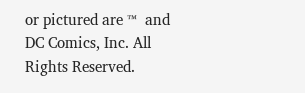or pictured are ™  and DC Comics, Inc. All Rights Reserved.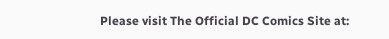Please visit The Official DC Comics Site at: